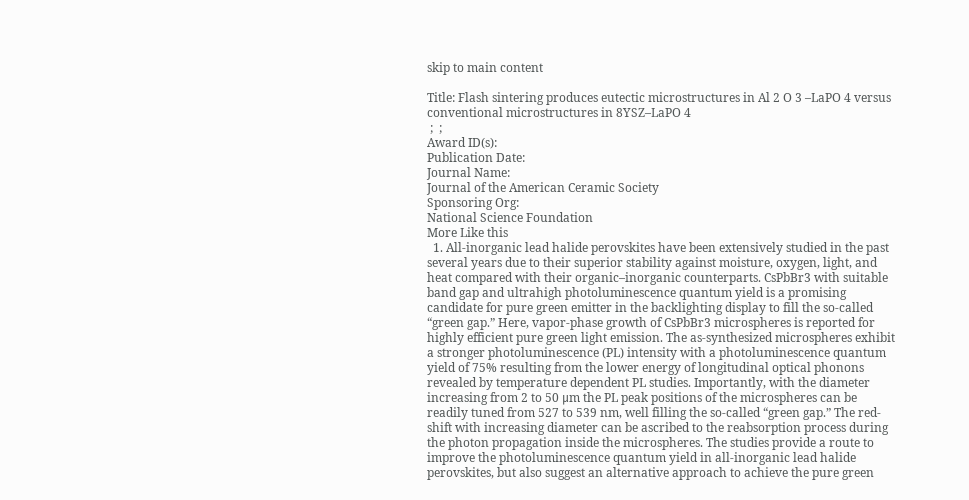skip to main content

Title: Flash sintering produces eutectic microstructures in Al 2 O 3 –LaPO 4 versus conventional microstructures in 8YSZ–LaPO 4
 ;  ;
Award ID(s):
Publication Date:
Journal Name:
Journal of the American Ceramic Society
Sponsoring Org:
National Science Foundation
More Like this
  1. All-inorganic lead halide perovskites have been extensively studied in the past several years due to their superior stability against moisture, oxygen, light, and heat compared with their organic–inorganic counterparts. CsPbBr3 with suitable band gap and ultrahigh photoluminescence quantum yield is a promising candidate for pure green emitter in the backlighting display to fill the so-called “green gap.” Here, vapor-phase growth of CsPbBr3 microspheres is reported for highly efficient pure green light emission. The as-synthesized microspheres exhibit a stronger photoluminescence (PL) intensity with a photoluminescence quantum yield of 75% resulting from the lower energy of longitudinal optical phonons revealed by temperature dependent PL studies. Importantly, with the diameter increasing from 2 to 50 μm the PL peak positions of the microspheres can be readily tuned from 527 to 539 nm, well filling the so-called “green gap.” The red-shift with increasing diameter can be ascribed to the reabsorption process during the photon propagation inside the microspheres. The studies provide a route to improve the photoluminescence quantum yield in all-inorganic lead halide perovskites, but also suggest an alternative approach to achieve the pure green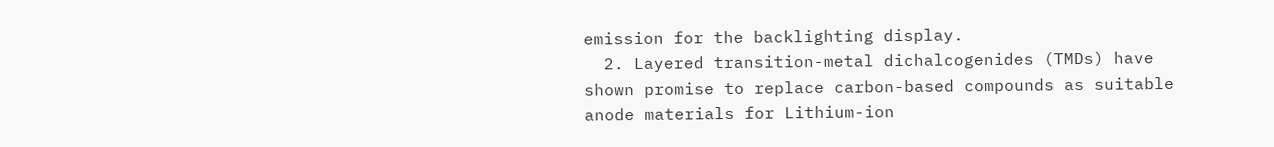emission for the backlighting display.
  2. Layered transition-metal dichalcogenides (TMDs) have shown promise to replace carbon-based compounds as suitable anode materials for Lithium-ion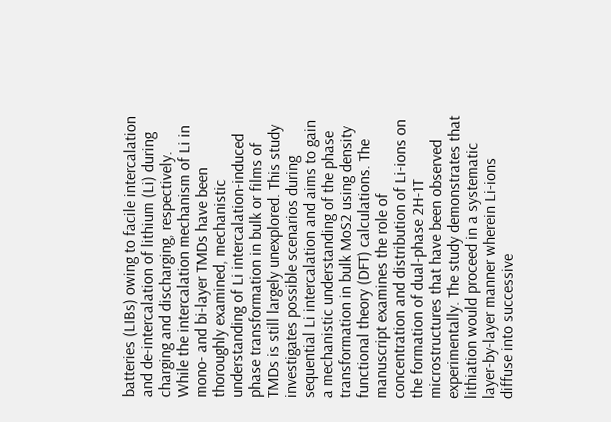batteries (LIBs) owing to facile intercalation and de-intercalation of lithium (Li) during charging and discharging, respectively. While the intercalation mechanism of Li in mono- and bi-layer TMDs have been thoroughly examined, mechanistic understanding of Li intercalation-induced phase transformation in bulk or films of TMDs is still largely unexplored. This study investigates possible scenarios during sequential Li intercalation and aims to gain a mechanistic understanding of the phase transformation in bulk MoS2 using density functional theory (DFT) calculations. The manuscript examines the role of concentration and distribution of Li-ions on the formation of dual-phase 2H-1T microstructures that have been observed experimentally. The study demonstrates that lithiation would proceed in a systematic layer-by-layer manner wherein Li-ions diffuse into successive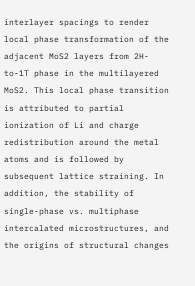interlayer spacings to render local phase transformation of the adjacent MoS2 layers from 2H-to-1T phase in the multilayered MoS2. This local phase transition is attributed to partial ionization of Li and charge redistribution around the metal atoms and is followed by subsequent lattice straining. In addition, the stability of single-phase vs. multiphase intercalated microstructures, and the origins of structural changes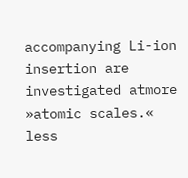accompanying Li-ion insertion are investigated atmore »atomic scales.« less